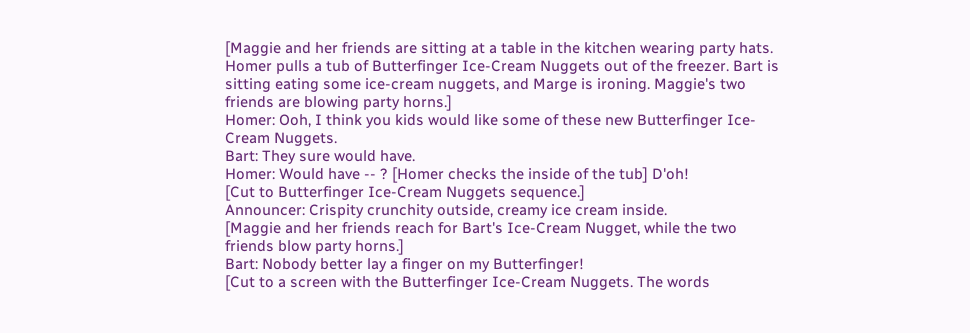[Maggie and her friends are sitting at a table in the kitchen wearing party hats. Homer pulls a tub of Butterfinger Ice-Cream Nuggets out of the freezer. Bart is sitting eating some ice-cream nuggets, and Marge is ironing. Maggie's two friends are blowing party horns.]
Homer: Ooh, I think you kids would like some of these new Butterfinger Ice-Cream Nuggets.
Bart: They sure would have.
Homer: Would have -- ? [Homer checks the inside of the tub] D'oh!
[Cut to Butterfinger Ice-Cream Nuggets sequence.]
Announcer: Crispity crunchity outside, creamy ice cream inside.
[Maggie and her friends reach for Bart's Ice-Cream Nugget, while the two friends blow party horns.]
Bart: Nobody better lay a finger on my Butterfinger!
[Cut to a screen with the Butterfinger Ice-Cream Nuggets. The words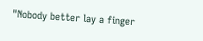"Nobody better lay a finger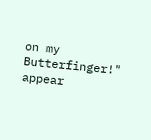on my Butterfinger!" appear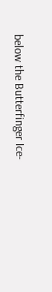below the Butterfinger Ice-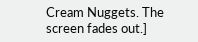Cream Nuggets. The screen fades out.]